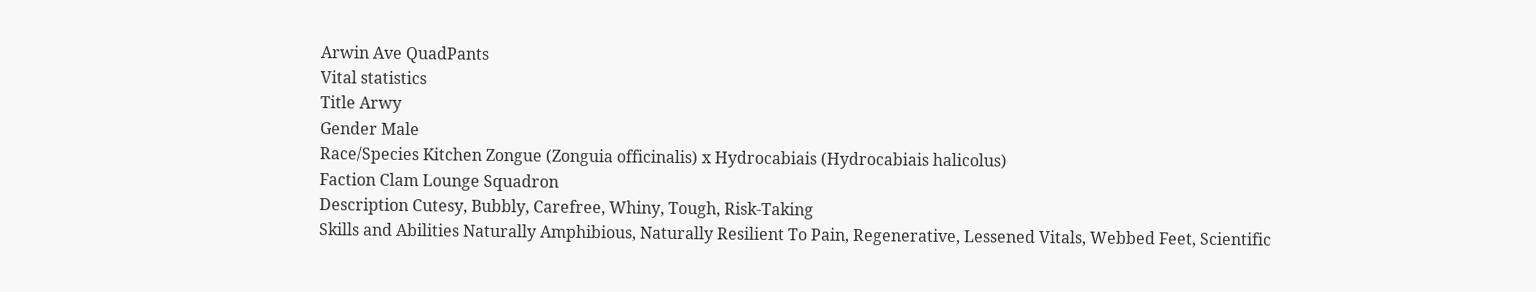Arwin Ave QuadPants
Vital statistics
Title Arwy
Gender Male
Race/Species Kitchen Zongue (Zonguia officinalis) x Hydrocabiais (Hydrocabiais halicolus)
Faction Clam Lounge Squadron
Description Cutesy, Bubbly, Carefree, Whiny, Tough, Risk-Taking
Skills and Abilities Naturally Amphibious, Naturally Resilient To Pain, Regenerative, Lessened Vitals, Webbed Feet, Scientific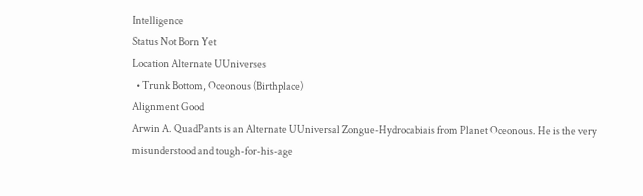Intelligence
Status Not Born Yet
Location Alternate UUniverses
  • Trunk Bottom, Oceonous (Birthplace)
Alignment Good
Arwin A. QuadPants is an Alternate UUniversal Zongue-Hydrocabiais from Planet Oceonous. He is the very misunderstood and tough-for-his-age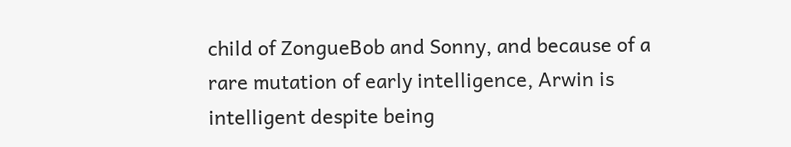child of ZongueBob and Sonny, and because of a rare mutation of early intelligence, Arwin is intelligent despite being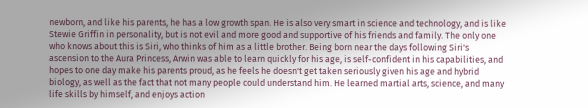newborn, and like his parents, he has a low growth span. He is also very smart in science and technology, and is like Stewie Griffin in personality, but is not evil and more good and supportive of his friends and family. The only one who knows about this is Siri, who thinks of him as a little brother. Being born near the days following Siri's ascension to the Aura Princess, Arwin was able to learn quickly for his age, is self-confident in his capabilities, and hopes to one day make his parents proud, as he feels he doesn't get taken seriously given his age and hybrid biology, as well as the fact that not many people could understand him. He learned martial arts, science, and many life skills by himself, and enjoys action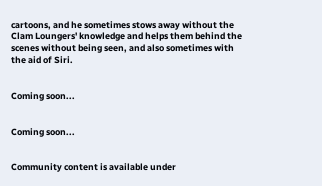cartoons, and he sometimes stows away without the Clam Loungers' knowledge and helps them behind the scenes without being seen, and also sometimes with the aid of Siri.


Coming soon...


Coming soon...


Community content is available under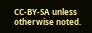CC-BY-SA unless otherwise noted.